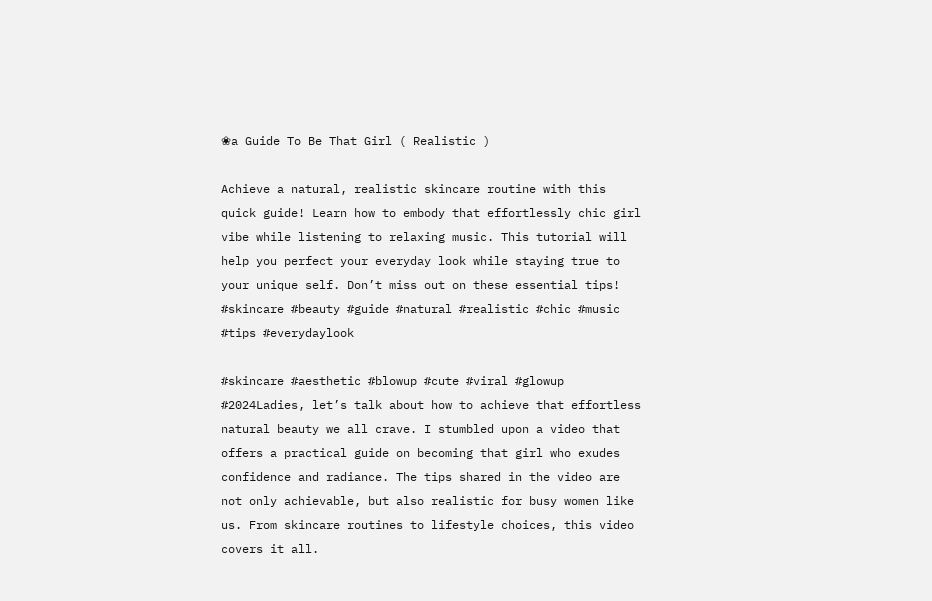❀a Guide To Be That Girl ( Realistic )

Achieve a natural, realistic skincare routine with this quick guide! Learn how to embody that effortlessly chic girl vibe while listening to relaxing music. This tutorial will help you perfect your everyday look while staying true to your unique self. Don’t miss out on these essential tips!  #skincare #beauty #guide #natural #realistic #chic #music #tips #everydaylook

#skincare #aesthetic #blowup #cute #viral #glowup #2024Ladies, let’s talk about how to achieve that effortless natural beauty we all crave. I stumbled upon a video that offers a practical guide on becoming that girl who exudes confidence and radiance. The tips shared in the video are not only achievable, but also realistic for busy women like us. From skincare routines to lifestyle choices, this video covers it all.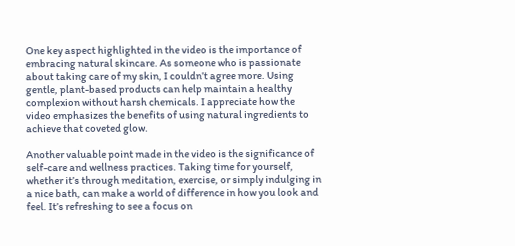One key aspect highlighted in the video is the importance of embracing natural skincare. As someone who is passionate about taking care of my skin, I couldn’t agree more. Using gentle, plant-based products can help maintain a healthy complexion without harsh chemicals. I appreciate how the video emphasizes the benefits of using natural ingredients to achieve that coveted glow.

Another valuable point made in the video is the significance of self-care and wellness practices. Taking time for yourself, whether it’s through meditation, exercise, or simply indulging in a nice bath, can make a world of difference in how you look and feel. It’s refreshing to see a focus on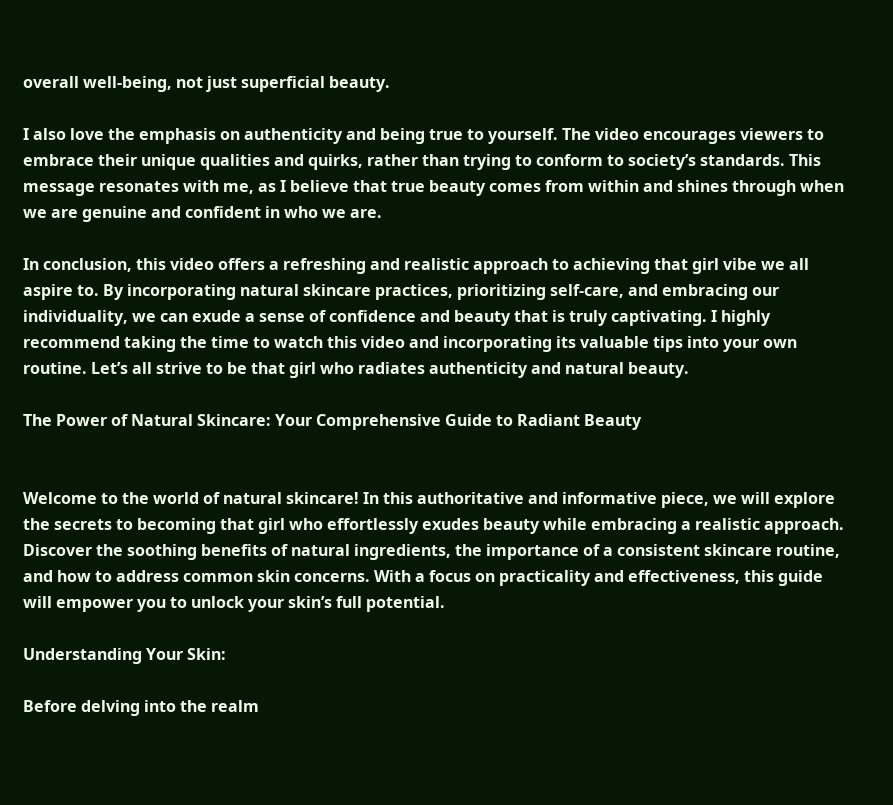overall well-being, not just superficial beauty.

I also love the emphasis on authenticity and being true to yourself. The video encourages viewers to embrace their unique qualities and quirks, rather than trying to conform to society’s standards. This message resonates with me, as I believe that true beauty comes from within and shines through when we are genuine and confident in who we are.

In conclusion, this video offers a refreshing and realistic approach to achieving that girl vibe we all aspire to. By incorporating natural skincare practices, prioritizing self-care, and embracing our individuality, we can exude a sense of confidence and beauty that is truly captivating. I highly recommend taking the time to watch this video and incorporating its valuable tips into your own routine. Let’s all strive to be that girl who radiates authenticity and natural beauty.

The Power of Natural Skincare: Your Comprehensive Guide to Radiant Beauty


Welcome to the world of natural skincare! In this authoritative and informative piece, we will explore the secrets to becoming that girl who effortlessly exudes beauty while embracing a realistic approach. Discover the soothing benefits of natural ingredients, the importance of a consistent skincare routine, and how to address common skin concerns. With a focus on practicality and effectiveness, this guide will empower you to unlock your skin’s full potential.

Understanding Your Skin:

Before delving into the realm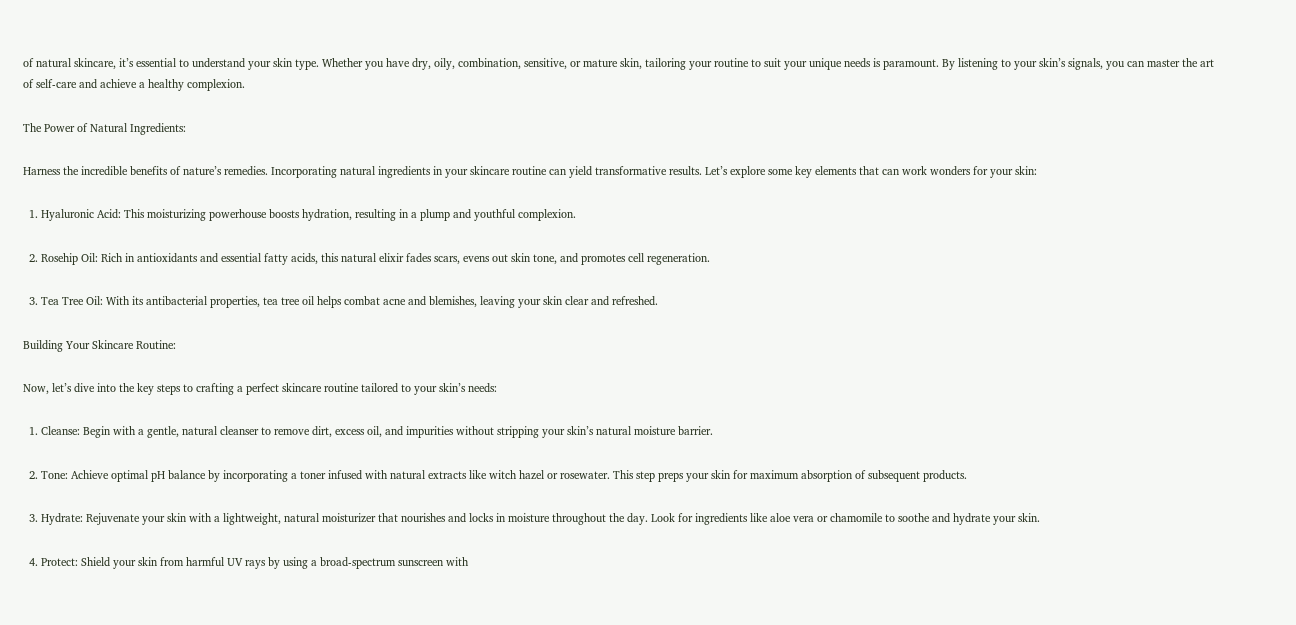of natural skincare, it’s essential to understand your skin type. Whether you have dry, oily, combination, sensitive, or mature skin, tailoring your routine to suit your unique needs is paramount. By listening to your skin’s signals, you can master the art of self-care and achieve a healthy complexion.

The Power of Natural Ingredients:

Harness the incredible benefits of nature’s remedies. Incorporating natural ingredients in your skincare routine can yield transformative results. Let’s explore some key elements that can work wonders for your skin:

  1. Hyaluronic Acid: This moisturizing powerhouse boosts hydration, resulting in a plump and youthful complexion.

  2. Rosehip Oil: Rich in antioxidants and essential fatty acids, this natural elixir fades scars, evens out skin tone, and promotes cell regeneration.

  3. Tea Tree Oil: With its antibacterial properties, tea tree oil helps combat acne and blemishes, leaving your skin clear and refreshed.

Building Your Skincare Routine:

Now, let’s dive into the key steps to crafting a perfect skincare routine tailored to your skin’s needs:

  1. Cleanse: Begin with a gentle, natural cleanser to remove dirt, excess oil, and impurities without stripping your skin’s natural moisture barrier.

  2. Tone: Achieve optimal pH balance by incorporating a toner infused with natural extracts like witch hazel or rosewater. This step preps your skin for maximum absorption of subsequent products.

  3. Hydrate: Rejuvenate your skin with a lightweight, natural moisturizer that nourishes and locks in moisture throughout the day. Look for ingredients like aloe vera or chamomile to soothe and hydrate your skin.

  4. Protect: Shield your skin from harmful UV rays by using a broad-spectrum sunscreen with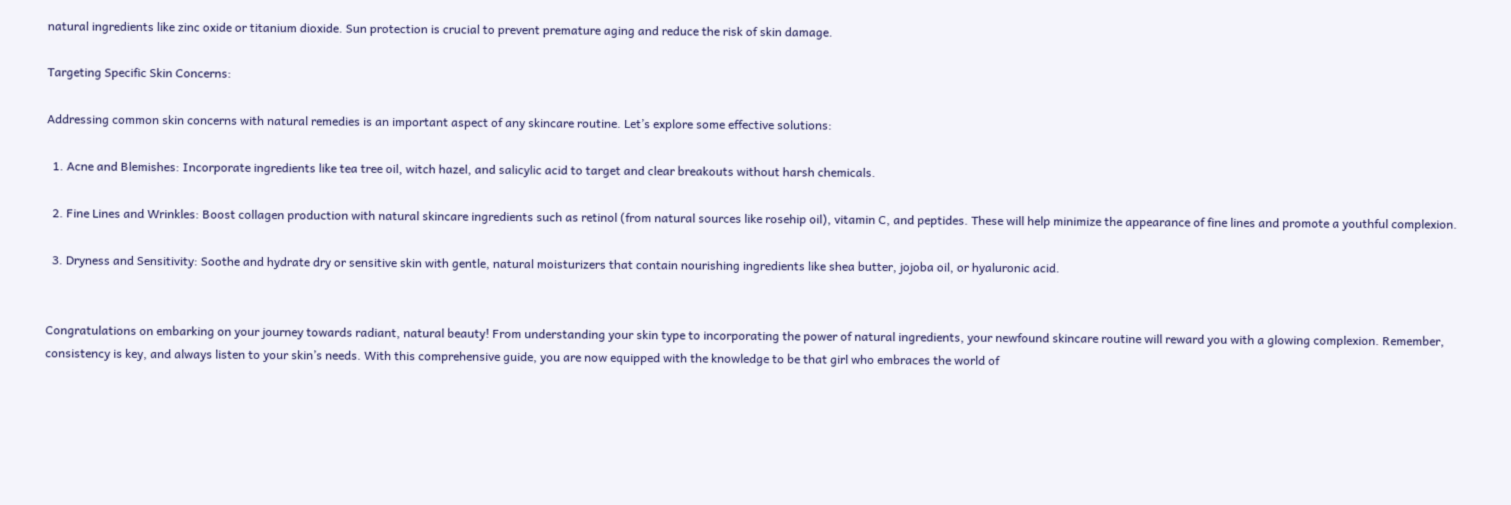natural ingredients like zinc oxide or titanium dioxide. Sun protection is crucial to prevent premature aging and reduce the risk of skin damage.

Targeting Specific Skin Concerns:

Addressing common skin concerns with natural remedies is an important aspect of any skincare routine. Let’s explore some effective solutions:

  1. Acne and Blemishes: Incorporate ingredients like tea tree oil, witch hazel, and salicylic acid to target and clear breakouts without harsh chemicals.

  2. Fine Lines and Wrinkles: Boost collagen production with natural skincare ingredients such as retinol (from natural sources like rosehip oil), vitamin C, and peptides. These will help minimize the appearance of fine lines and promote a youthful complexion.

  3. Dryness and Sensitivity: Soothe and hydrate dry or sensitive skin with gentle, natural moisturizers that contain nourishing ingredients like shea butter, jojoba oil, or hyaluronic acid.


Congratulations on embarking on your journey towards radiant, natural beauty! From understanding your skin type to incorporating the power of natural ingredients, your newfound skincare routine will reward you with a glowing complexion. Remember, consistency is key, and always listen to your skin’s needs. With this comprehensive guide, you are now equipped with the knowledge to be that girl who embraces the world of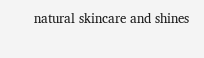natural skincare and shines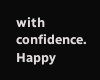with confidence. Happy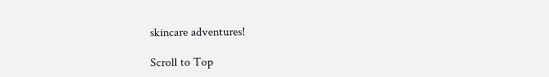skincare adventures!

Scroll to Top